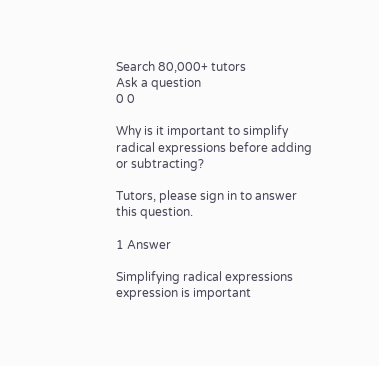Search 80,000+ tutors
Ask a question
0 0

Why is it important to simplify radical expressions before adding or subtracting?

Tutors, please sign in to answer this question.

1 Answer

Simplifying radical expressions expression is important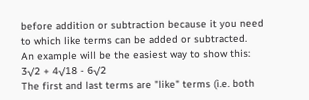before addition or subtraction because it you need to which like terms can be added or subtracted.
An example will be the easiest way to show this:
3√2 + 4√18 - 6√2
The first and last terms are "like" terms (i.e. both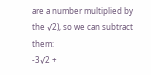are a number multiplied by the √2), so we can subtract them:
-3√2 +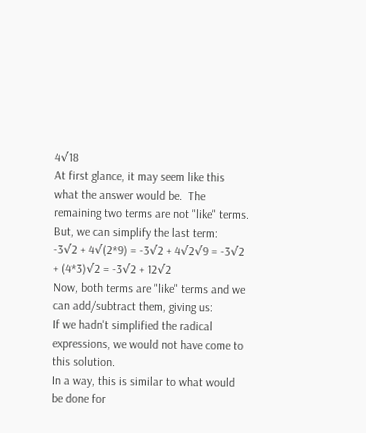4√18
At first glance, it may seem like this what the answer would be.  The remaining two terms are not "like" terms.  But, we can simplify the last term:
-3√2 + 4√(2*9) = -3√2 + 4√2√9 = -3√2 + (4*3)√2 = -3√2 + 12√2
Now, both terms are "like" terms and we can add/subtract them, giving us:
If we hadn't simplified the radical expressions, we would not have come to this solution.
In a way, this is similar to what would be done for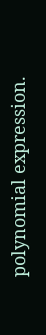polynomial expression.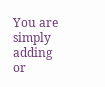You are simply adding or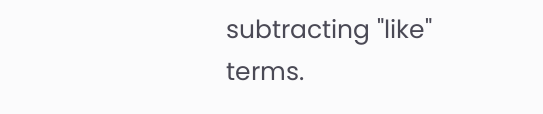subtracting "like" terms.